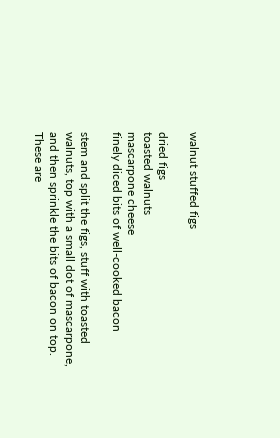walnut stuffed figs

dried figs
toasted walnuts
mascarpone cheese
finely diced bits of well-cooked bacon

stem and split the figs, stuff with toasted walnuts, top with a small dot of mascarpone, and then sprinkle the bits of bacon on top.  These are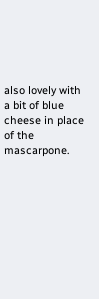also lovely with a bit of blue cheese in place of the mascarpone.